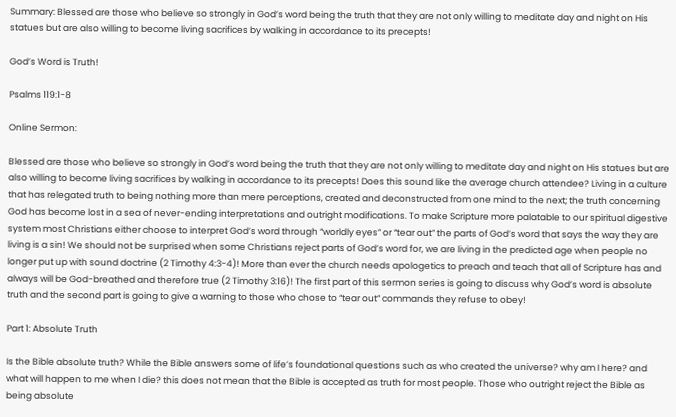Summary: Blessed are those who believe so strongly in God’s word being the truth that they are not only willing to meditate day and night on His statues but are also willing to become living sacrifices by walking in accordance to its precepts!

God’s Word is Truth!

Psalms 119:1-8

Online Sermon:

Blessed are those who believe so strongly in God’s word being the truth that they are not only willing to meditate day and night on His statues but are also willing to become living sacrifices by walking in accordance to its precepts! Does this sound like the average church attendee? Living in a culture that has relegated truth to being nothing more than mere perceptions, created and deconstructed from one mind to the next; the truth concerning God has become lost in a sea of never-ending interpretations and outright modifications. To make Scripture more palatable to our spiritual digestive system most Christians either choose to interpret God’s word through “worldly eyes” or “tear out” the parts of God’s word that says the way they are living is a sin! We should not be surprised when some Christians reject parts of God’s word for, we are living in the predicted age when people no longer put up with sound doctrine (2 Timothy 4:3-4)! More than ever the church needs apologetics to preach and teach that all of Scripture has and always will be God-breathed and therefore true (2 Timothy 3:16)! The first part of this sermon series is going to discuss why God’s word is absolute truth and the second part is going to give a warning to those who chose to “tear out” commands they refuse to obey!

Part 1: Absolute Truth

Is the Bible absolute truth? While the Bible answers some of life’s foundational questions such as who created the universe? why am I here? and what will happen to me when I die? this does not mean that the Bible is accepted as truth for most people. Those who outright reject the Bible as being absolute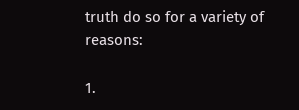truth do so for a variety of reasons:

1.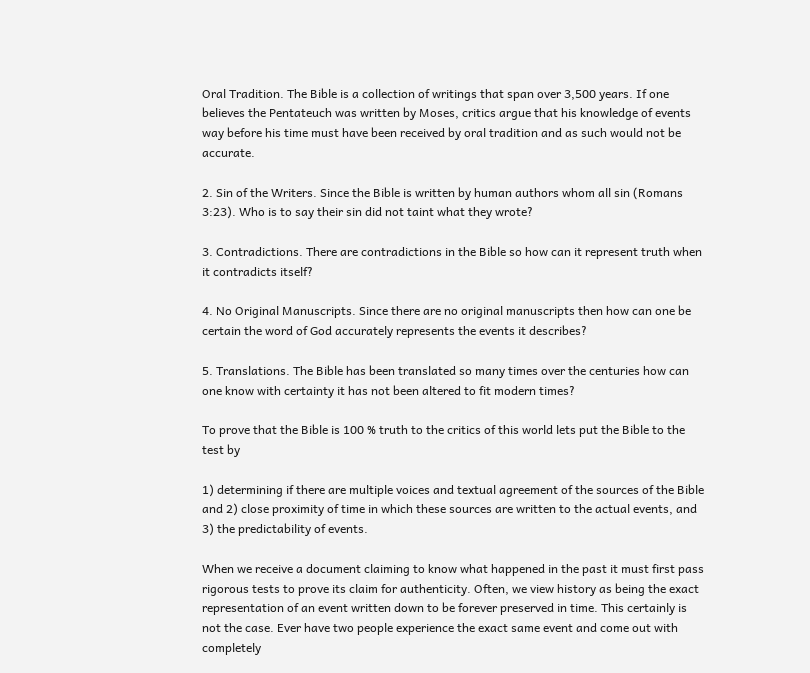Oral Tradition. The Bible is a collection of writings that span over 3,500 years. If one believes the Pentateuch was written by Moses, critics argue that his knowledge of events way before his time must have been received by oral tradition and as such would not be accurate.

2. Sin of the Writers. Since the Bible is written by human authors whom all sin (Romans 3:23). Who is to say their sin did not taint what they wrote?

3. Contradictions. There are contradictions in the Bible so how can it represent truth when it contradicts itself?

4. No Original Manuscripts. Since there are no original manuscripts then how can one be certain the word of God accurately represents the events it describes?

5. Translations. The Bible has been translated so many times over the centuries how can one know with certainty it has not been altered to fit modern times?

To prove that the Bible is 100 % truth to the critics of this world lets put the Bible to the test by

1) determining if there are multiple voices and textual agreement of the sources of the Bible and 2) close proximity of time in which these sources are written to the actual events, and 3) the predictability of events.

When we receive a document claiming to know what happened in the past it must first pass rigorous tests to prove its claim for authenticity. Often, we view history as being the exact representation of an event written down to be forever preserved in time. This certainly is not the case. Ever have two people experience the exact same event and come out with completely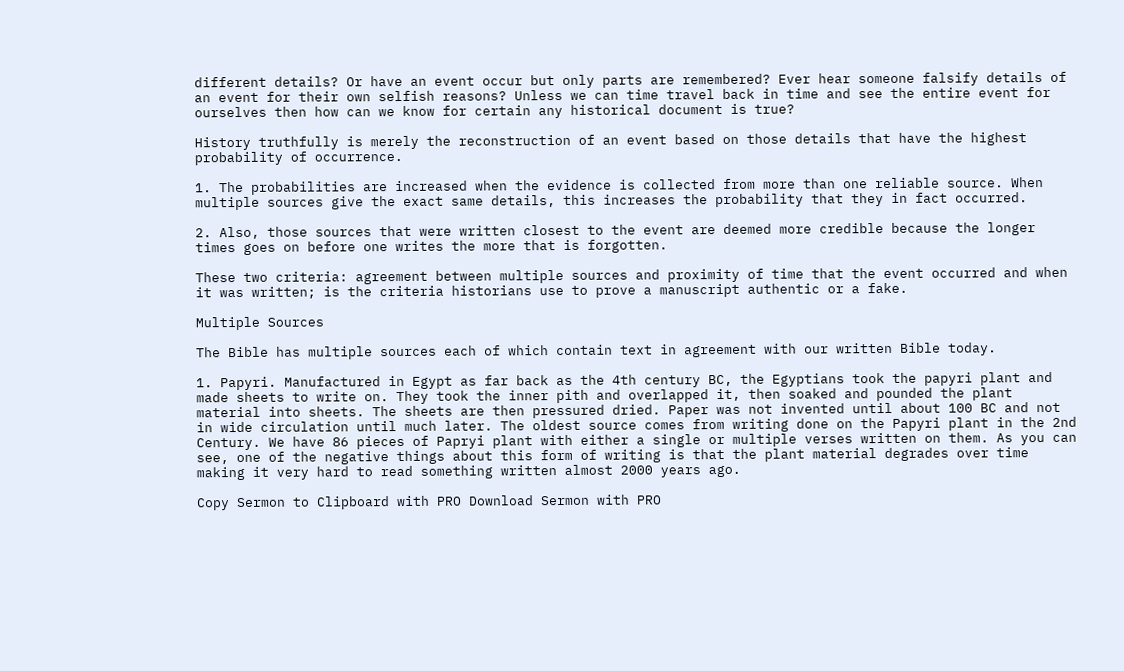different details? Or have an event occur but only parts are remembered? Ever hear someone falsify details of an event for their own selfish reasons? Unless we can time travel back in time and see the entire event for ourselves then how can we know for certain any historical document is true?

History truthfully is merely the reconstruction of an event based on those details that have the highest probability of occurrence.

1. The probabilities are increased when the evidence is collected from more than one reliable source. When multiple sources give the exact same details, this increases the probability that they in fact occurred.

2. Also, those sources that were written closest to the event are deemed more credible because the longer times goes on before one writes the more that is forgotten.

These two criteria: agreement between multiple sources and proximity of time that the event occurred and when it was written; is the criteria historians use to prove a manuscript authentic or a fake.

Multiple Sources

The Bible has multiple sources each of which contain text in agreement with our written Bible today.

1. Papyri. Manufactured in Egypt as far back as the 4th century BC, the Egyptians took the papyri plant and made sheets to write on. They took the inner pith and overlapped it, then soaked and pounded the plant material into sheets. The sheets are then pressured dried. Paper was not invented until about 100 BC and not in wide circulation until much later. The oldest source comes from writing done on the Papyri plant in the 2nd Century. We have 86 pieces of Papryi plant with either a single or multiple verses written on them. As you can see, one of the negative things about this form of writing is that the plant material degrades over time making it very hard to read something written almost 2000 years ago.

Copy Sermon to Clipboard with PRO Download Sermon with PRO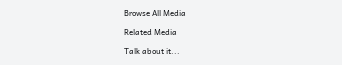Browse All Media

Related Media

Talk about it...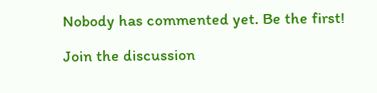Nobody has commented yet. Be the first!

Join the discussion